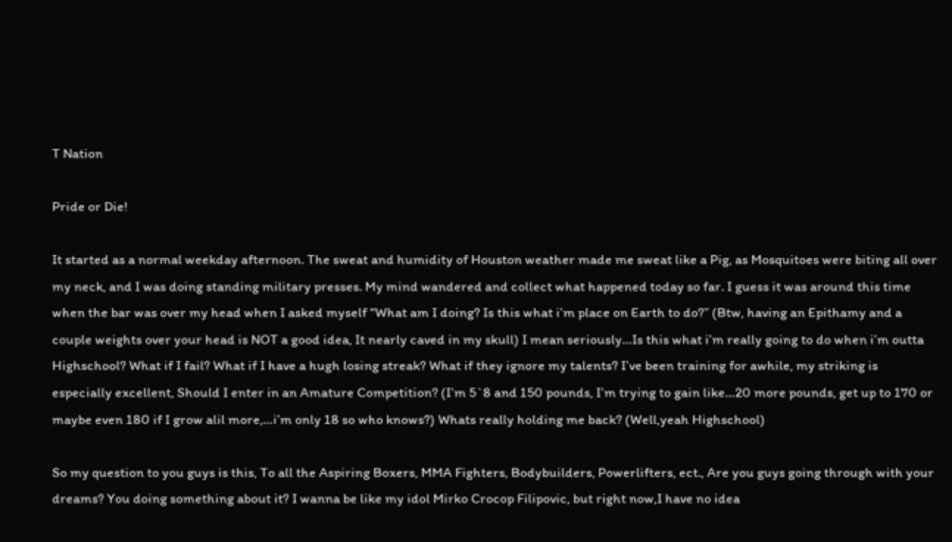T Nation

Pride or Die!

It started as a normal weekday afternoon. The sweat and humidity of Houston weather made me sweat like a Pig, as Mosquitoes were biting all over my neck, and I was doing standing military presses. My mind wandered and collect what happened today so far. I guess it was around this time when the bar was over my head when I asked myself “What am I doing? Is this what i’m place on Earth to do?” (Btw, having an Epithamy and a couple weights over your head is NOT a good idea, It nearly caved in my skull) I mean seriously…Is this what i’m really going to do when i’m outta Highschool? What if I fail? What if I have a hugh losing streak? What if they ignore my talents? I’ve been training for awhile, my striking is especially excellent, Should I enter in an Amature Competition? (I’m 5`8 and 150 pounds, I’m trying to gain like…20 more pounds, get up to 170 or maybe even 180 if I grow alil more,…i’m only 18 so who knows?) Whats really holding me back? (Well,yeah Highschool)

So my question to you guys is this, To all the Aspiring Boxers, MMA Fighters, Bodybuilders, Powerlifters, ect., Are you guys going through with your dreams? You doing something about it? I wanna be like my idol Mirko Crocop Filipovic, but right now,I have no idea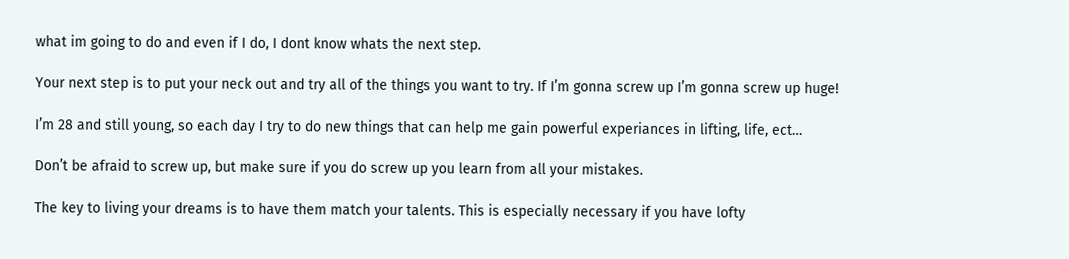what im going to do and even if I do, I dont know whats the next step.

Your next step is to put your neck out and try all of the things you want to try. If I’m gonna screw up I’m gonna screw up huge!

I’m 28 and still young, so each day I try to do new things that can help me gain powerful experiances in lifting, life, ect…

Don’t be afraid to screw up, but make sure if you do screw up you learn from all your mistakes.

The key to living your dreams is to have them match your talents. This is especially necessary if you have lofty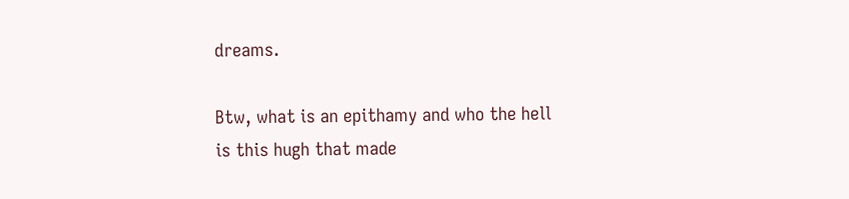dreams.

Btw, what is an epithamy and who the hell is this hugh that made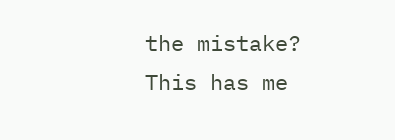the mistake? This has me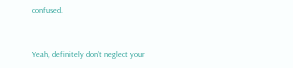confused.


Yeah, definitely don’t neglect your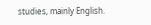studies, mainly English.